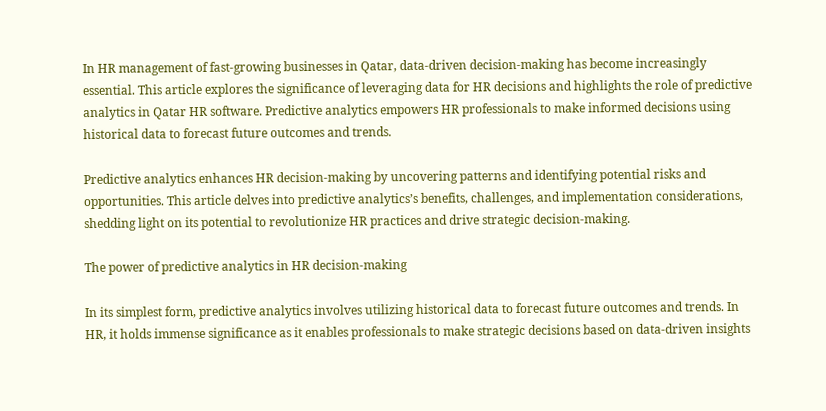In HR management of fast-growing businesses in Qatar, data-driven decision-making has become increasingly essential. This article explores the significance of leveraging data for HR decisions and highlights the role of predictive analytics in Qatar HR software. Predictive analytics empowers HR professionals to make informed decisions using historical data to forecast future outcomes and trends.

Predictive analytics enhances HR decision-making by uncovering patterns and identifying potential risks and opportunities. This article delves into predictive analytics’s benefits, challenges, and implementation considerations, shedding light on its potential to revolutionize HR practices and drive strategic decision-making.

The power of predictive analytics in HR decision-making

In its simplest form, predictive analytics involves utilizing historical data to forecast future outcomes and trends. In HR, it holds immense significance as it enables professionals to make strategic decisions based on data-driven insights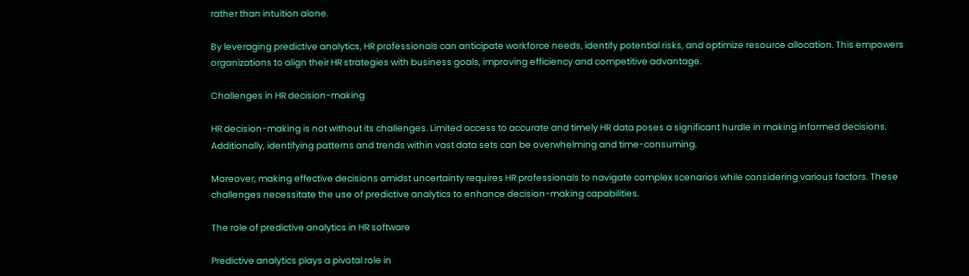rather than intuition alone.

By leveraging predictive analytics, HR professionals can anticipate workforce needs, identify potential risks, and optimize resource allocation. This empowers organizations to align their HR strategies with business goals, improving efficiency and competitive advantage.

Challenges in HR decision-making

HR decision-making is not without its challenges. Limited access to accurate and timely HR data poses a significant hurdle in making informed decisions. Additionally, identifying patterns and trends within vast data sets can be overwhelming and time-consuming.

Moreover, making effective decisions amidst uncertainty requires HR professionals to navigate complex scenarios while considering various factors. These challenges necessitate the use of predictive analytics to enhance decision-making capabilities.

The role of predictive analytics in HR software

Predictive analytics plays a pivotal role in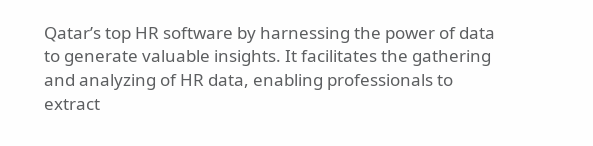Qatar’s top HR software by harnessing the power of data to generate valuable insights. It facilitates the gathering and analyzing of HR data, enabling professionals to extract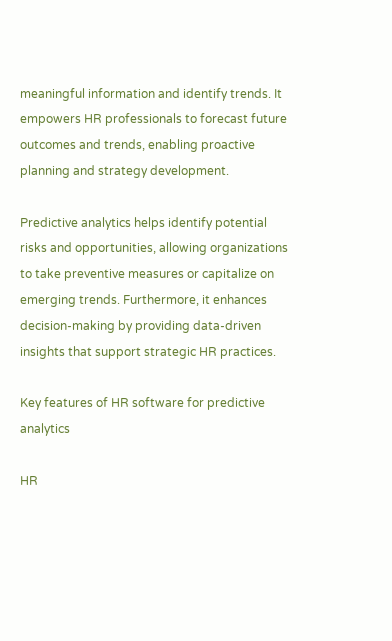meaningful information and identify trends. It empowers HR professionals to forecast future outcomes and trends, enabling proactive planning and strategy development.

Predictive analytics helps identify potential risks and opportunities, allowing organizations to take preventive measures or capitalize on emerging trends. Furthermore, it enhances decision-making by providing data-driven insights that support strategic HR practices.

Key features of HR software for predictive analytics

HR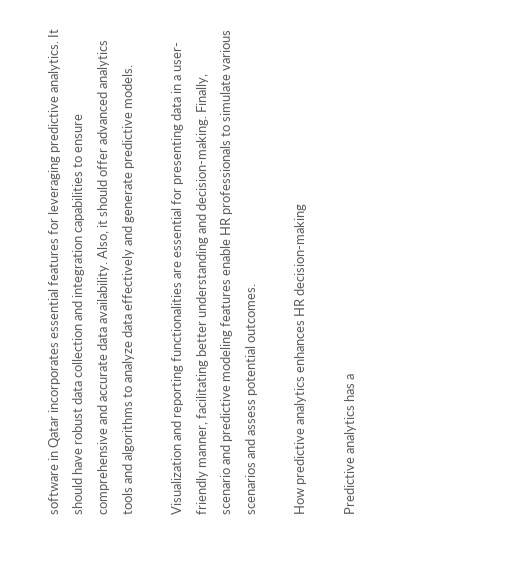software in Qatar incorporates essential features for leveraging predictive analytics. It should have robust data collection and integration capabilities to ensure comprehensive and accurate data availability. Also, it should offer advanced analytics tools and algorithms to analyze data effectively and generate predictive models.

Visualization and reporting functionalities are essential for presenting data in a user-friendly manner, facilitating better understanding and decision-making. Finally, scenario and predictive modeling features enable HR professionals to simulate various scenarios and assess potential outcomes.

How predictive analytics enhances HR decision-making

Predictive analytics has a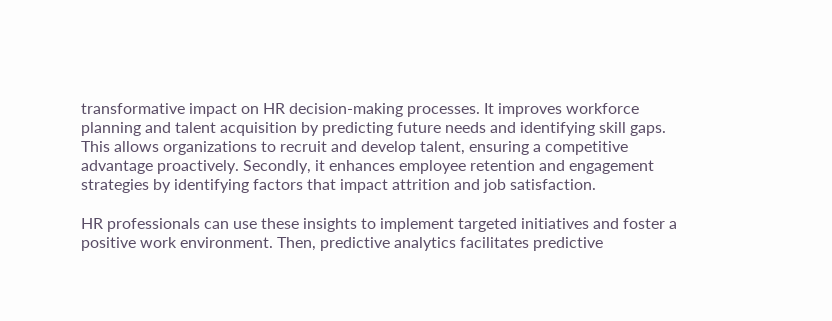transformative impact on HR decision-making processes. It improves workforce planning and talent acquisition by predicting future needs and identifying skill gaps. This allows organizations to recruit and develop talent, ensuring a competitive advantage proactively. Secondly, it enhances employee retention and engagement strategies by identifying factors that impact attrition and job satisfaction.

HR professionals can use these insights to implement targeted initiatives and foster a positive work environment. Then, predictive analytics facilitates predictive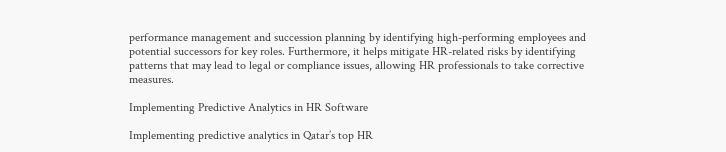performance management and succession planning by identifying high-performing employees and potential successors for key roles. Furthermore, it helps mitigate HR-related risks by identifying patterns that may lead to legal or compliance issues, allowing HR professionals to take corrective measures.

Implementing Predictive Analytics in HR Software

Implementing predictive analytics in Qatar’s top HR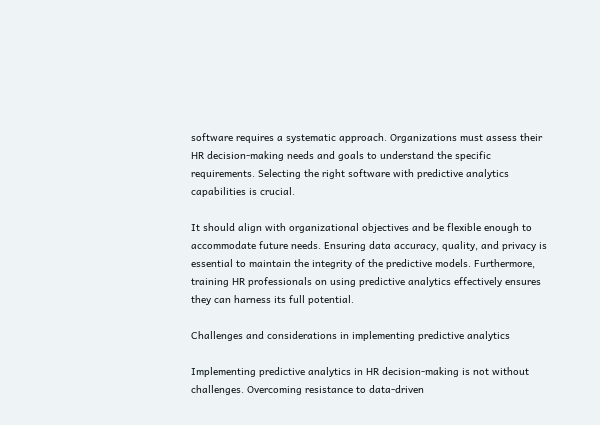software requires a systematic approach. Organizations must assess their HR decision-making needs and goals to understand the specific requirements. Selecting the right software with predictive analytics capabilities is crucial.

It should align with organizational objectives and be flexible enough to accommodate future needs. Ensuring data accuracy, quality, and privacy is essential to maintain the integrity of the predictive models. Furthermore, training HR professionals on using predictive analytics effectively ensures they can harness its full potential.

Challenges and considerations in implementing predictive analytics

Implementing predictive analytics in HR decision-making is not without challenges. Overcoming resistance to data-driven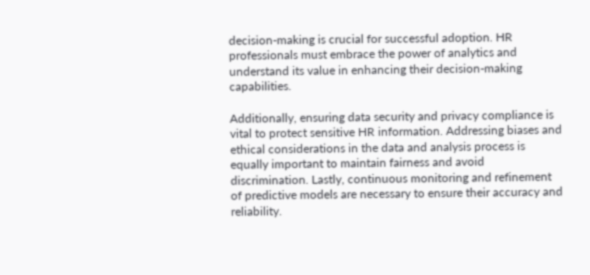decision-making is crucial for successful adoption. HR professionals must embrace the power of analytics and understand its value in enhancing their decision-making capabilities.

Additionally, ensuring data security and privacy compliance is vital to protect sensitive HR information. Addressing biases and ethical considerations in the data and analysis process is equally important to maintain fairness and avoid discrimination. Lastly, continuous monitoring and refinement of predictive models are necessary to ensure their accuracy and reliability.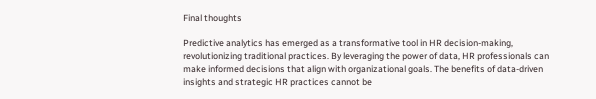Final thoughts

Predictive analytics has emerged as a transformative tool in HR decision-making, revolutionizing traditional practices. By leveraging the power of data, HR professionals can make informed decisions that align with organizational goals. The benefits of data-driven insights and strategic HR practices cannot be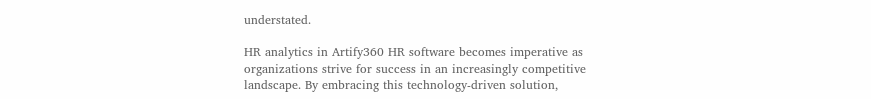understated.

HR analytics in Artify360 HR software becomes imperative as organizations strive for success in an increasingly competitive landscape. By embracing this technology-driven solution,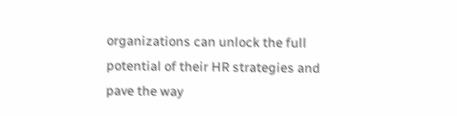organizations can unlock the full potential of their HR strategies and pave the way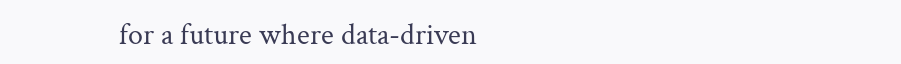for a future where data-driven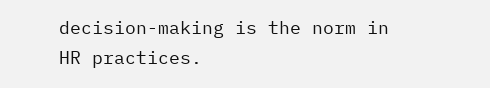decision-making is the norm in HR practices.